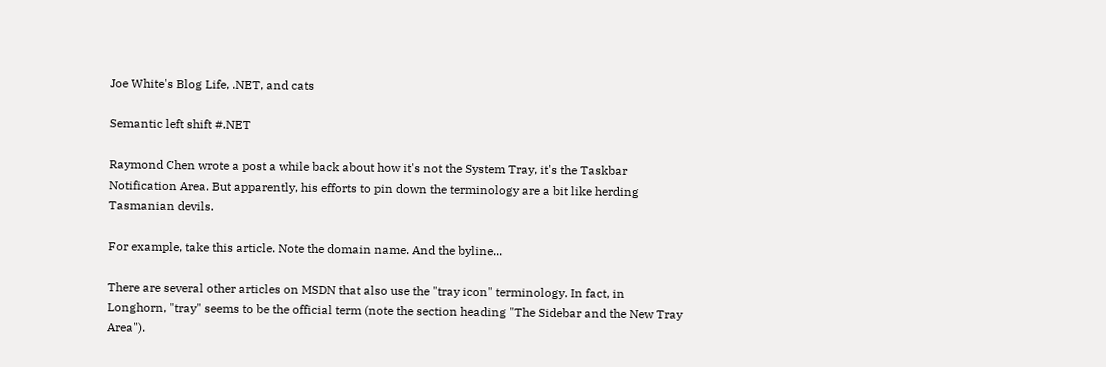Joe White's Blog Life, .NET, and cats

Semantic left shift #.NET

Raymond Chen wrote a post a while back about how it's not the System Tray, it's the Taskbar Notification Area. But apparently, his efforts to pin down the terminology are a bit like herding Tasmanian devils.

For example, take this article. Note the domain name. And the byline...

There are several other articles on MSDN that also use the "tray icon" terminology. In fact, in Longhorn, "tray" seems to be the official term (note the section heading "The Sidebar and the New Tray Area").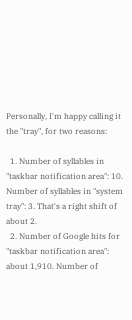Personally, I'm happy calling it the "tray", for two reasons:

  1. Number of syllables in "taskbar notification area": 10. Number of syllables in "system tray": 3. That's a right shift of about 2.
  2. Number of Google hits for "taskbar notification area": about 1,910. Number of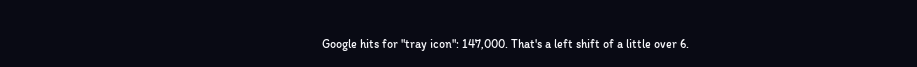Google hits for "tray icon": 147,000. That's a left shift of a little over 6.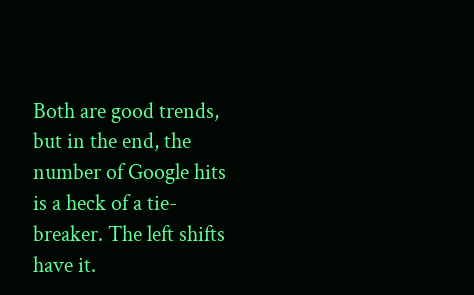Both are good trends, but in the end, the number of Google hits is a heck of a tie-breaker. The left shifts have it.